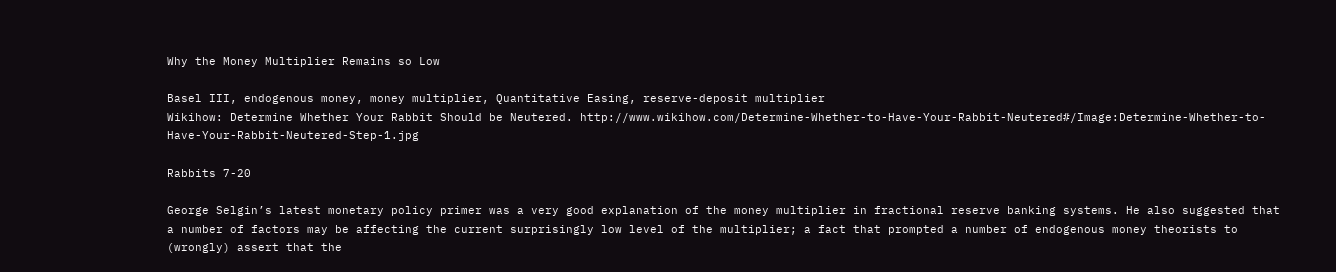Why the Money Multiplier Remains so Low

Basel III, endogenous money, money multiplier, Quantitative Easing, reserve-deposit multiplier
Wikihow: Determine Whether Your Rabbit Should be Neutered. http://www.wikihow.com/Determine-Whether-to-Have-Your-Rabbit-Neutered#/Image:Determine-Whether-to-Have-Your-Rabbit-Neutered-Step-1.jpg

Rabbits 7-20

George Selgin’s latest monetary policy primer was a very good explanation of the money multiplier in fractional reserve banking systems. He also suggested that a number of factors may be affecting the current surprisingly low level of the multiplier; a fact that prompted a number of endogenous money theorists to (wrongly) assert that the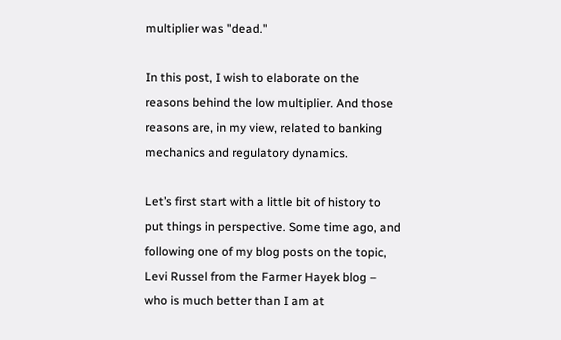multiplier was "dead."

In this post, I wish to elaborate on the reasons behind the low multiplier. And those reasons are, in my view, related to banking mechanics and regulatory dynamics.

Let’s first start with a little bit of history to put things in perspective. Some time ago, and following one of my blog posts on the topic, Levi Russel from the Farmer Hayek blog – who is much better than I am at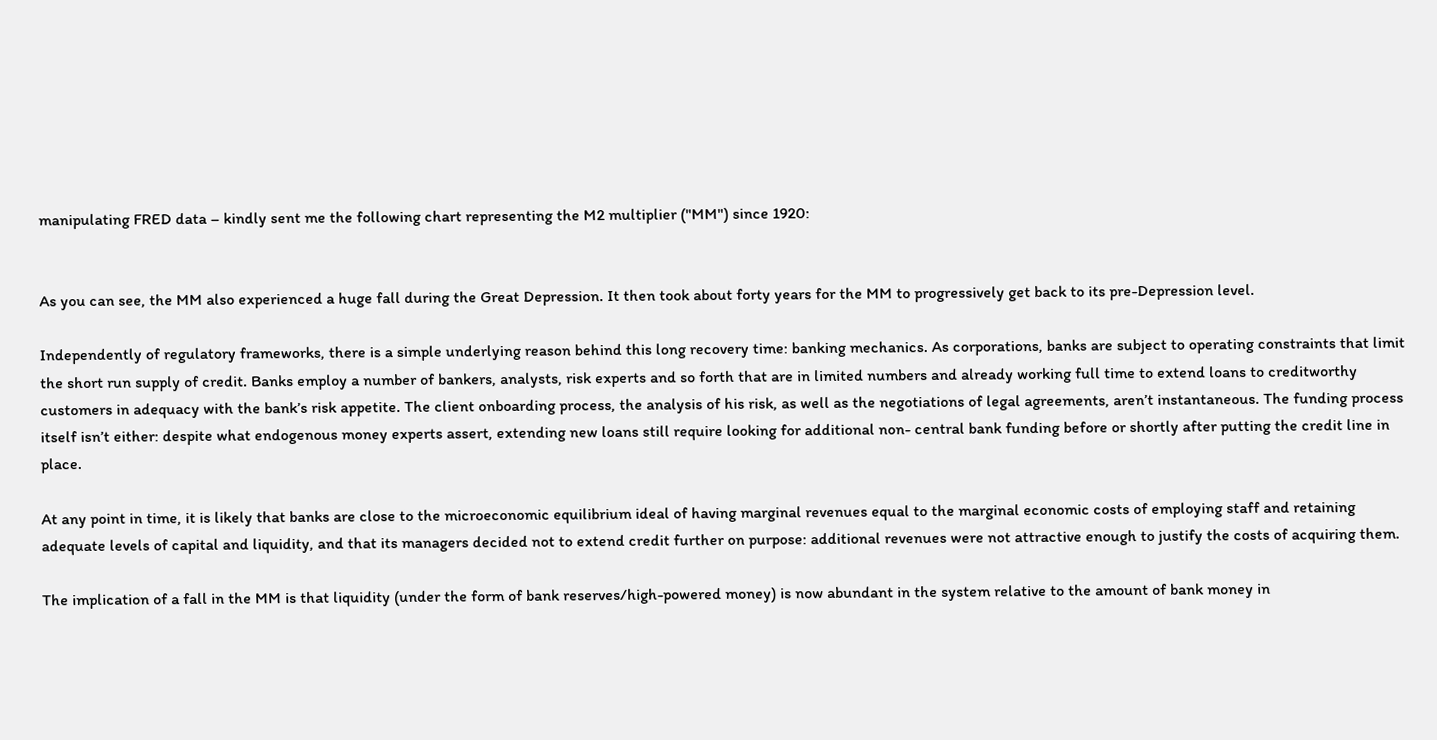manipulating FRED data – kindly sent me the following chart representing the M2 multiplier ("MM") since 1920:


As you can see, the MM also experienced a huge fall during the Great Depression. It then took about forty years for the MM to progressively get back to its pre-Depression level.

Independently of regulatory frameworks, there is a simple underlying reason behind this long recovery time: banking mechanics. As corporations, banks are subject to operating constraints that limit the short run supply of credit. Banks employ a number of bankers, analysts, risk experts and so forth that are in limited numbers and already working full time to extend loans to creditworthy customers in adequacy with the bank’s risk appetite. The client onboarding process, the analysis of his risk, as well as the negotiations of legal agreements, aren’t instantaneous. The funding process itself isn’t either: despite what endogenous money experts assert, extending new loans still require looking for additional non- central bank funding before or shortly after putting the credit line in place.

At any point in time, it is likely that banks are close to the microeconomic equilibrium ideal of having marginal revenues equal to the marginal economic costs of employing staff and retaining adequate levels of capital and liquidity, and that its managers decided not to extend credit further on purpose: additional revenues were not attractive enough to justify the costs of acquiring them.

The implication of a fall in the MM is that liquidity (under the form of bank reserves/high-powered money) is now abundant in the system relative to the amount of bank money in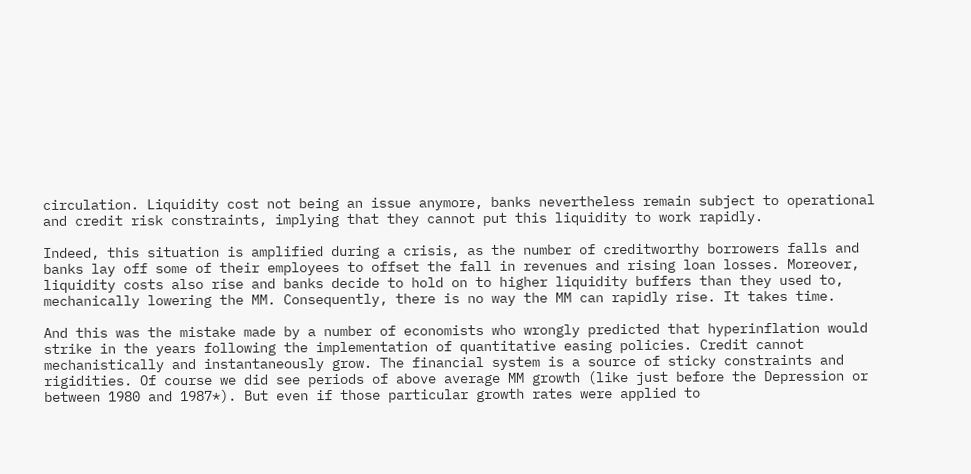circulation. Liquidity cost not being an issue anymore, banks nevertheless remain subject to operational and credit risk constraints, implying that they cannot put this liquidity to work rapidly.

Indeed, this situation is amplified during a crisis, as the number of creditworthy borrowers falls and banks lay off some of their employees to offset the fall in revenues and rising loan losses. Moreover, liquidity costs also rise and banks decide to hold on to higher liquidity buffers than they used to, mechanically lowering the MM. Consequently, there is no way the MM can rapidly rise. It takes time.

And this was the mistake made by a number of economists who wrongly predicted that hyperinflation would strike in the years following the implementation of quantitative easing policies. Credit cannot mechanistically and instantaneously grow. The financial system is a source of sticky constraints and rigidities. Of course we did see periods of above average MM growth (like just before the Depression or between 1980 and 1987*). But even if those particular growth rates were applied to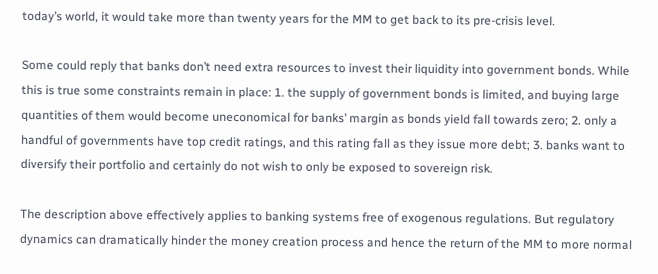today’s world, it would take more than twenty years for the MM to get back to its pre-crisis level.

Some could reply that banks don’t need extra resources to invest their liquidity into government bonds. While this is true some constraints remain in place: 1. the supply of government bonds is limited, and buying large quantities of them would become uneconomical for banks’ margin as bonds yield fall towards zero; 2. only a handful of governments have top credit ratings, and this rating fall as they issue more debt; 3. banks want to diversify their portfolio and certainly do not wish to only be exposed to sovereign risk.

The description above effectively applies to banking systems free of exogenous regulations. But regulatory dynamics can dramatically hinder the money creation process and hence the return of the MM to more normal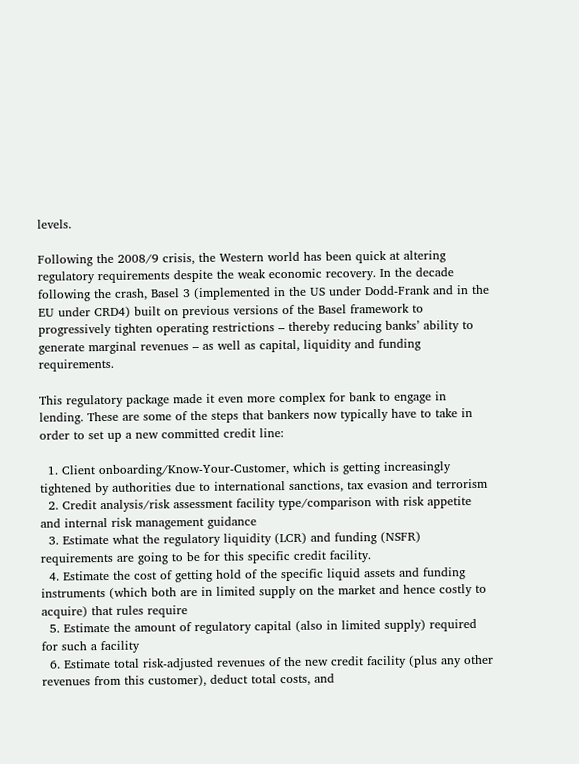levels.

Following the 2008/9 crisis, the Western world has been quick at altering regulatory requirements despite the weak economic recovery. In the decade following the crash, Basel 3 (implemented in the US under Dodd-Frank and in the EU under CRD4) built on previous versions of the Basel framework to progressively tighten operating restrictions – thereby reducing banks’ ability to generate marginal revenues – as well as capital, liquidity and funding requirements.

This regulatory package made it even more complex for bank to engage in lending. These are some of the steps that bankers now typically have to take in order to set up a new committed credit line:

  1. Client onboarding/Know-Your-Customer, which is getting increasingly tightened by authorities due to international sanctions, tax evasion and terrorism
  2. Credit analysis/risk assessment facility type/comparison with risk appetite and internal risk management guidance
  3. Estimate what the regulatory liquidity (LCR) and funding (NSFR) requirements are going to be for this specific credit facility.
  4. Estimate the cost of getting hold of the specific liquid assets and funding instruments (which both are in limited supply on the market and hence costly to acquire) that rules require
  5. Estimate the amount of regulatory capital (also in limited supply) required for such a facility
  6. Estimate total risk-adjusted revenues of the new credit facility (plus any other revenues from this customer), deduct total costs, and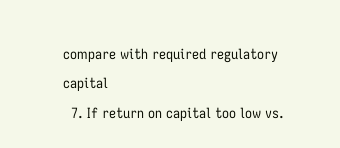compare with required regulatory capital
  7. If return on capital too low vs.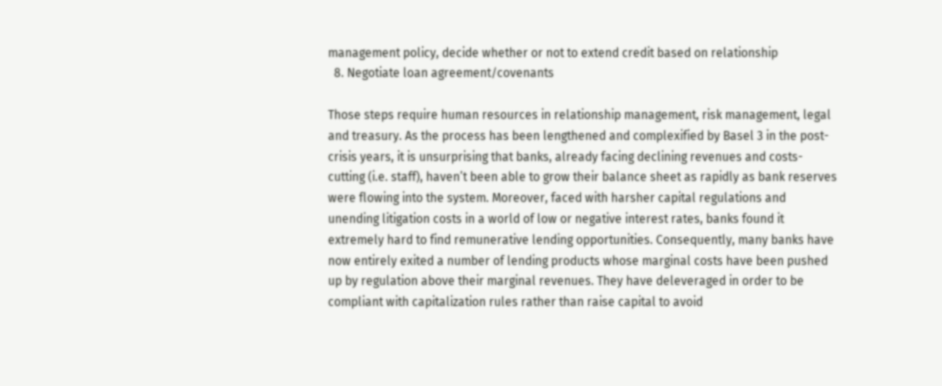management policy, decide whether or not to extend credit based on relationship
  8. Negotiate loan agreement/covenants

Those steps require human resources in relationship management, risk management, legal and treasury. As the process has been lengthened and complexified by Basel 3 in the post-crisis years, it is unsurprising that banks, already facing declining revenues and costs-cutting (i.e. staff), haven’t been able to grow their balance sheet as rapidly as bank reserves were flowing into the system. Moreover, faced with harsher capital regulations and unending litigation costs in a world of low or negative interest rates, banks found it extremely hard to find remunerative lending opportunities. Consequently, many banks have now entirely exited a number of lending products whose marginal costs have been pushed up by regulation above their marginal revenues. They have deleveraged in order to be compliant with capitalization rules rather than raise capital to avoid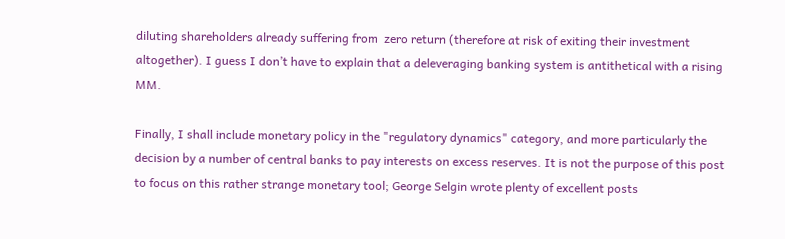diluting shareholders already suffering from  zero return (therefore at risk of exiting their investment altogether). I guess I don’t have to explain that a deleveraging banking system is antithetical with a rising MM.

Finally, I shall include monetary policy in the "regulatory dynamics" category, and more particularly the decision by a number of central banks to pay interests on excess reserves. It is not the purpose of this post to focus on this rather strange monetary tool; George Selgin wrote plenty of excellent posts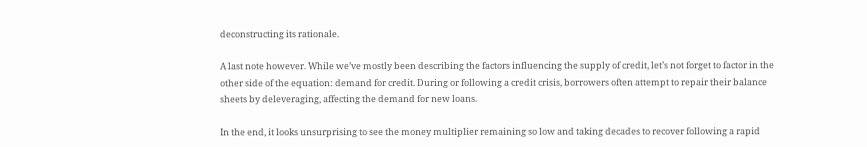deconstructing its rationale.

A last note however. While we’ve mostly been describing the factors influencing the supply of credit, let’s not forget to factor in the other side of the equation: demand for credit. During or following a credit crisis, borrowers often attempt to repair their balance sheets by deleveraging, affecting the demand for new loans.

In the end, it looks unsurprising to see the money multiplier remaining so low and taking decades to recover following a rapid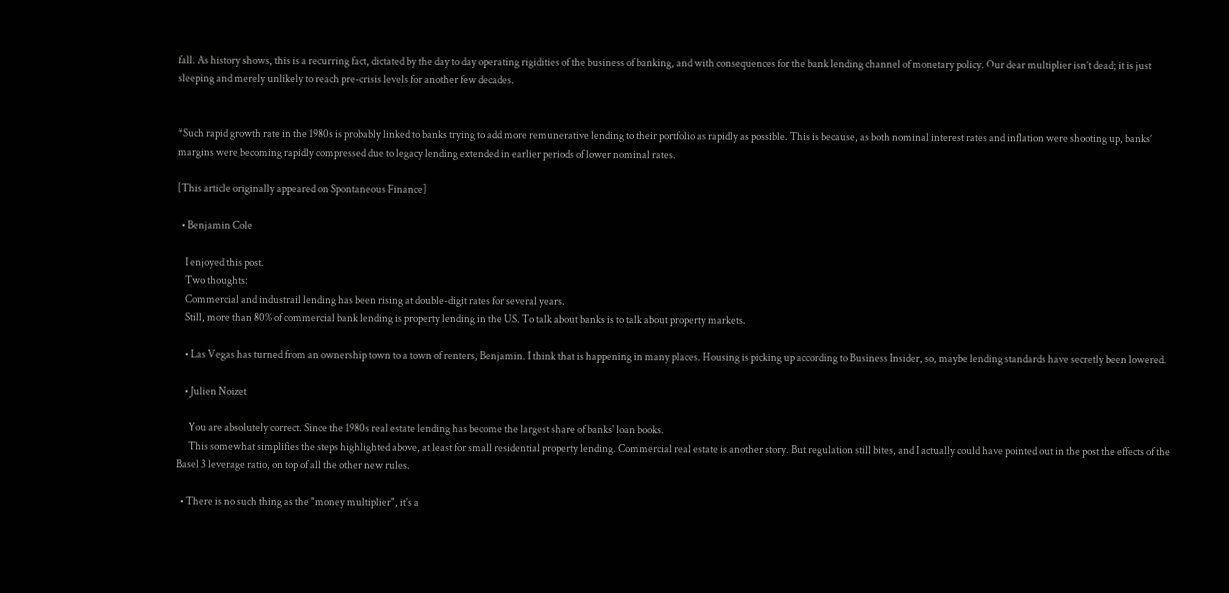fall. As history shows, this is a recurring fact, dictated by the day to day operating rigidities of the business of banking, and with consequences for the bank lending channel of monetary policy. Our dear multiplier isn’t dead; it is just sleeping and merely unlikely to reach pre-crisis levels for another few decades.


*Such rapid growth rate in the 1980s is probably linked to banks trying to add more remunerative lending to their portfolio as rapidly as possible. This is because, as both nominal interest rates and inflation were shooting up, banks’ margins were becoming rapidly compressed due to legacy lending extended in earlier periods of lower nominal rates.

[This article originally appeared on Spontaneous Finance]

  • Benjamin Cole

    I enjoyed this post.
    Two thoughts:
    Commercial and industrail lending has been rising at double-digit rates for several years.
    Still, more than 80% of commercial bank lending is property lending in the US. To talk about banks is to talk about property markets.

    • Las Vegas has turned from an ownership town to a town of renters, Benjamin. I think that is happening in many places. Housing is picking up according to Business Insider, so, maybe lending standards have secretly been lowered.

    • Julien Noizet

      You are absolutely correct. Since the 1980s real estate lending has become the largest share of banks' loan books.
      This somewhat simplifies the steps highlighted above, at least for small residential property lending. Commercial real estate is another story. But regulation still bites, and I actually could have pointed out in the post the effects of the Basel 3 leverage ratio, on top of all the other new rules.

  • There is no such thing as the "money multiplier", it's a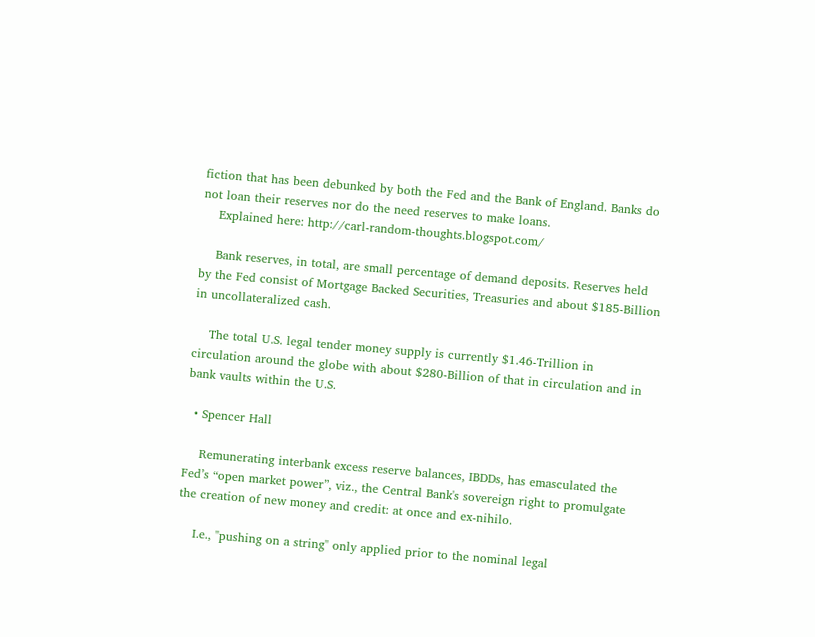fiction that has been debunked by both the Fed and the Bank of England. Banks do not loan their reserves nor do the need reserves to make loans.
    Explained here: http://carl-random-thoughts.blogspot.com/

    Bank reserves, in total, are small percentage of demand deposits. Reserves held by the Fed consist of Mortgage Backed Securities, Treasuries and about $185-Billion in uncollateralized cash.

    The total U.S. legal tender money supply is currently $1.46-Trillion in circulation around the globe with about $280-Billion of that in circulation and in bank vaults within the U.S.

  • Spencer Hall

    Remunerating interbank excess reserve balances, IBDDs, has emasculated the Fed’s “open market power”, viz., the Central Bank's sovereign right to promulgate the creation of new money and credit: at once and ex-nihilo.

    I.e., "pushing on a string" only applied prior to the nominal legal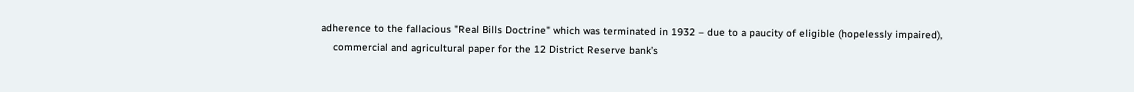adherence to the fallacious "Real Bills Doctrine" which was terminated in 1932 – due to a paucity of eligible (hopelessly impaired),
    commercial and agricultural paper for the 12 District Reserve bank’s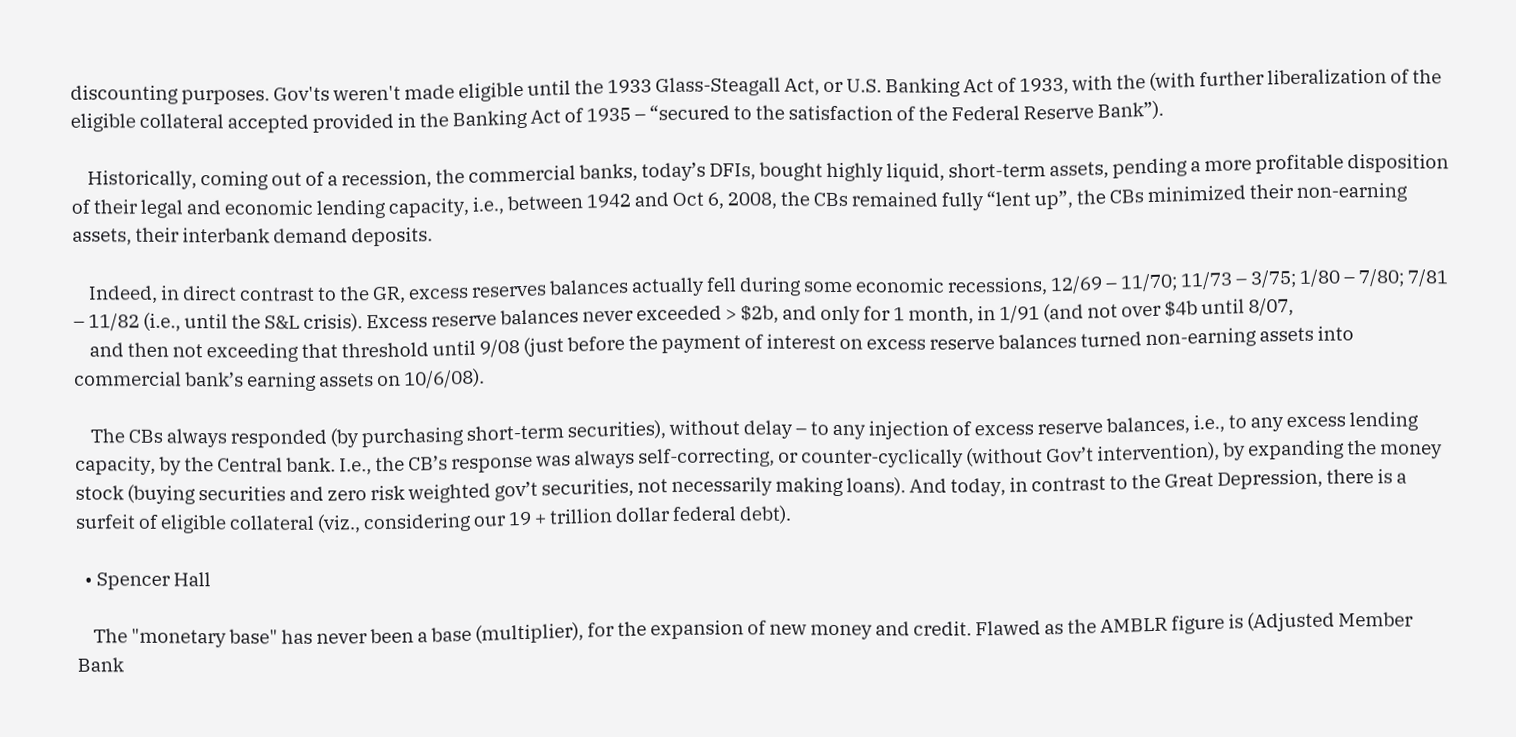discounting purposes. Gov'ts weren't made eligible until the 1933 Glass-Steagall Act, or U.S. Banking Act of 1933, with the (with further liberalization of the eligible collateral accepted provided in the Banking Act of 1935 – “secured to the satisfaction of the Federal Reserve Bank”).

    Historically, coming out of a recession, the commercial banks, today’s DFIs, bought highly liquid, short-term assets, pending a more profitable disposition of their legal and economic lending capacity, i.e., between 1942 and Oct 6, 2008, the CBs remained fully “lent up”, the CBs minimized their non-earning assets, their interbank demand deposits.

    Indeed, in direct contrast to the GR, excess reserves balances actually fell during some economic recessions, 12/69 – 11/70; 11/73 – 3/75; 1/80 – 7/80; 7/81 – 11/82 (i.e., until the S&L crisis). Excess reserve balances never exceeded > $2b, and only for 1 month, in 1/91 (and not over $4b until 8/07,
    and then not exceeding that threshold until 9/08 (just before the payment of interest on excess reserve balances turned non-earning assets into commercial bank’s earning assets on 10/6/08).

    The CBs always responded (by purchasing short-term securities), without delay – to any injection of excess reserve balances, i.e., to any excess lending capacity, by the Central bank. I.e., the CB’s response was always self-correcting, or counter-cyclically (without Gov’t intervention), by expanding the money stock (buying securities and zero risk weighted gov’t securities, not necessarily making loans). And today, in contrast to the Great Depression, there is a surfeit of eligible collateral (viz., considering our 19 + trillion dollar federal debt).

  • Spencer Hall

    The "monetary base" has never been a base (multiplier), for the expansion of new money and credit. Flawed as the AMBLR figure is (Adjusted Member Bank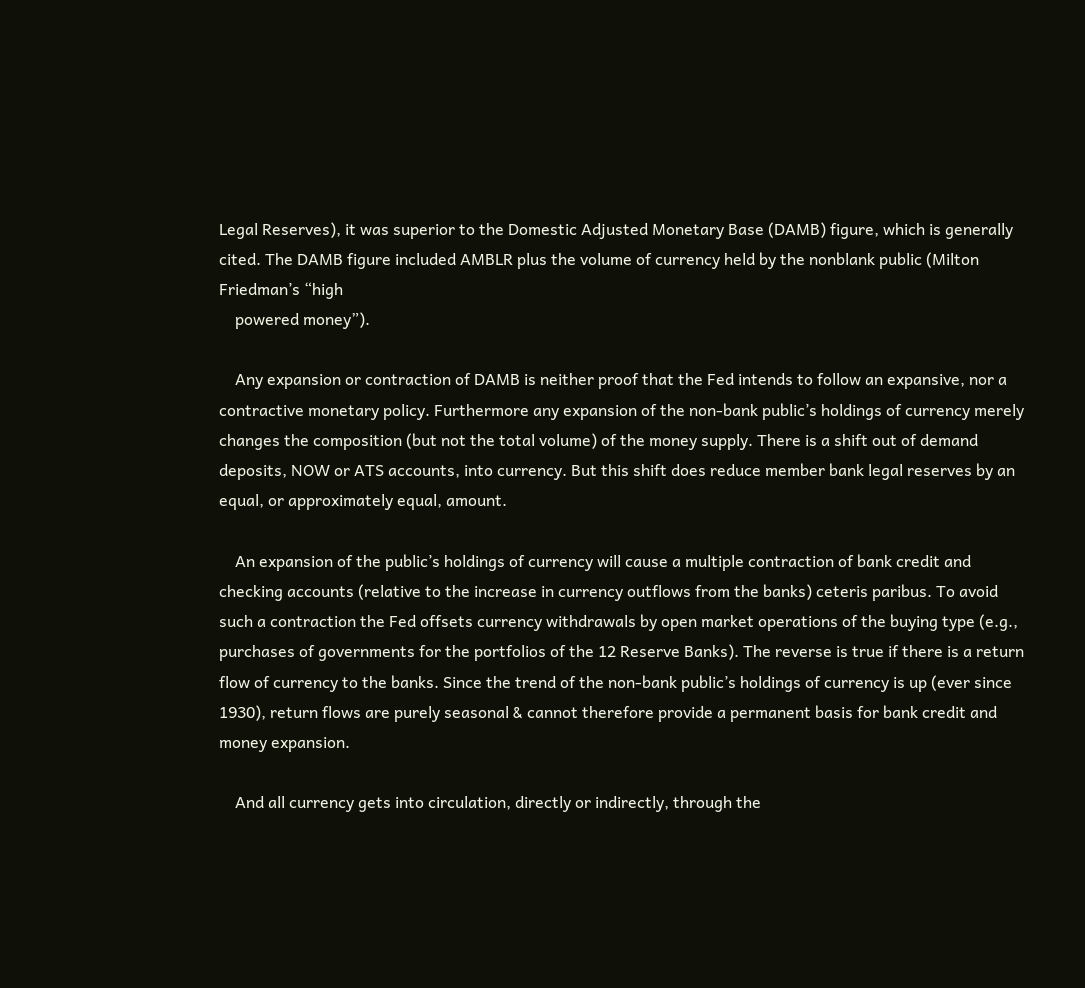Legal Reserves), it was superior to the Domestic Adjusted Monetary Base (DAMB) figure, which is generally cited. The DAMB figure included AMBLR plus the volume of currency held by the nonblank public (Milton Friedman’s “high
    powered money”).

    Any expansion or contraction of DAMB is neither proof that the Fed intends to follow an expansive, nor a contractive monetary policy. Furthermore any expansion of the non-bank public’s holdings of currency merely changes the composition (but not the total volume) of the money supply. There is a shift out of demand deposits, NOW or ATS accounts, into currency. But this shift does reduce member bank legal reserves by an equal, or approximately equal, amount.

    An expansion of the public’s holdings of currency will cause a multiple contraction of bank credit and checking accounts (relative to the increase in currency outflows from the banks) ceteris paribus. To avoid such a contraction the Fed offsets currency withdrawals by open market operations of the buying type (e.g., purchases of governments for the portfolios of the 12 Reserve Banks). The reverse is true if there is a return flow of currency to the banks. Since the trend of the non-bank public’s holdings of currency is up (ever since 1930), return flows are purely seasonal & cannot therefore provide a permanent basis for bank credit and money expansion.

    And all currency gets into circulation, directly or indirectly, through the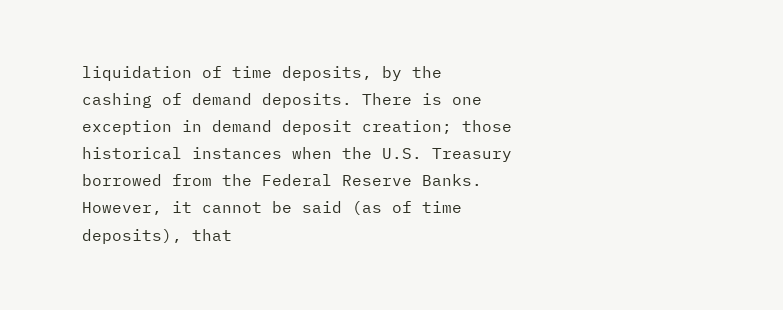liquidation of time deposits, by the cashing of demand deposits. There is one exception in demand deposit creation; those historical instances when the U.S. Treasury borrowed from the Federal Reserve Banks. However, it cannot be said (as of time deposits), that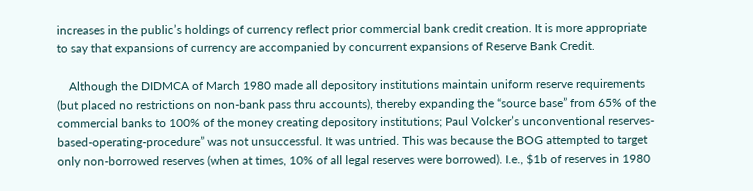increases in the public’s holdings of currency reflect prior commercial bank credit creation. It is more appropriate to say that expansions of currency are accompanied by concurrent expansions of Reserve Bank Credit.

    Although the DIDMCA of March 1980 made all depository institutions maintain uniform reserve requirements (but placed no restrictions on non-bank pass thru accounts), thereby expanding the “source base” from 65% of the commercial banks to 100% of the money creating depository institutions; Paul Volcker’s unconventional reserves-based-operating-procedure” was not unsuccessful. It was untried. This was because the BOG attempted to target only non-borrowed reserves (when at times, 10% of all legal reserves were borrowed). I.e., $1b of reserves in 1980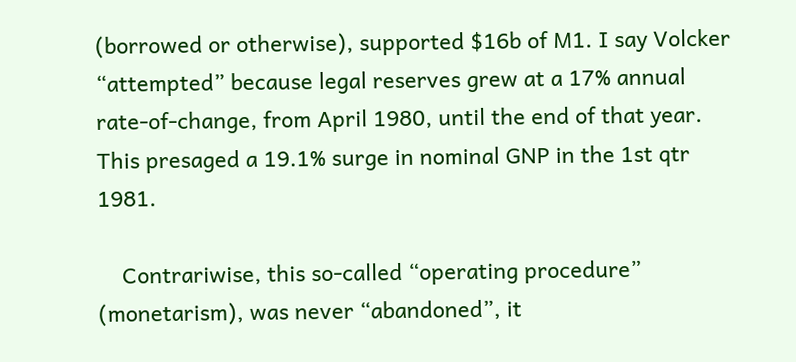(borrowed or otherwise), supported $16b of M1. I say Volcker “attempted” because legal reserves grew at a 17% annual rate-of-change, from April 1980, until the end of that year. This presaged a 19.1% surge in nominal GNP in the 1st qtr 1981.

    Contrariwise, this so-called “operating procedure” (monetarism), was never “abandoned”, it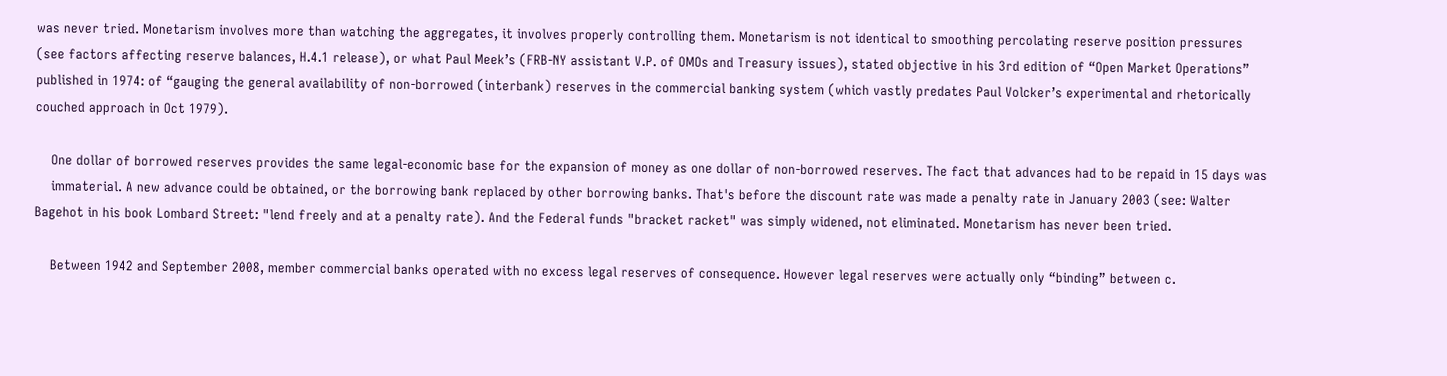was never tried. Monetarism involves more than watching the aggregates, it involves properly controlling them. Monetarism is not identical to smoothing percolating reserve position pressures (see factors affecting reserve balances, H.4.1 release), or what Paul Meek’s (FRB-NY assistant V.P. of OMOs and Treasury issues), stated objective in his 3rd edition of “Open Market Operations” published in 1974: of “gauging the general availability of non-borrowed (interbank) reserves in the commercial banking system (which vastly predates Paul Volcker’s experimental and rhetorically couched approach in Oct 1979).

    One dollar of borrowed reserves provides the same legal-economic base for the expansion of money as one dollar of non-borrowed reserves. The fact that advances had to be repaid in 15 days was
    immaterial. A new advance could be obtained, or the borrowing bank replaced by other borrowing banks. That's before the discount rate was made a penalty rate in January 2003 (see: Walter Bagehot in his book Lombard Street: "lend freely and at a penalty rate). And the Federal funds "bracket racket" was simply widened, not eliminated. Monetarism has never been tried.

    Between 1942 and September 2008, member commercial banks operated with no excess legal reserves of consequence. However legal reserves were actually only “binding” between c.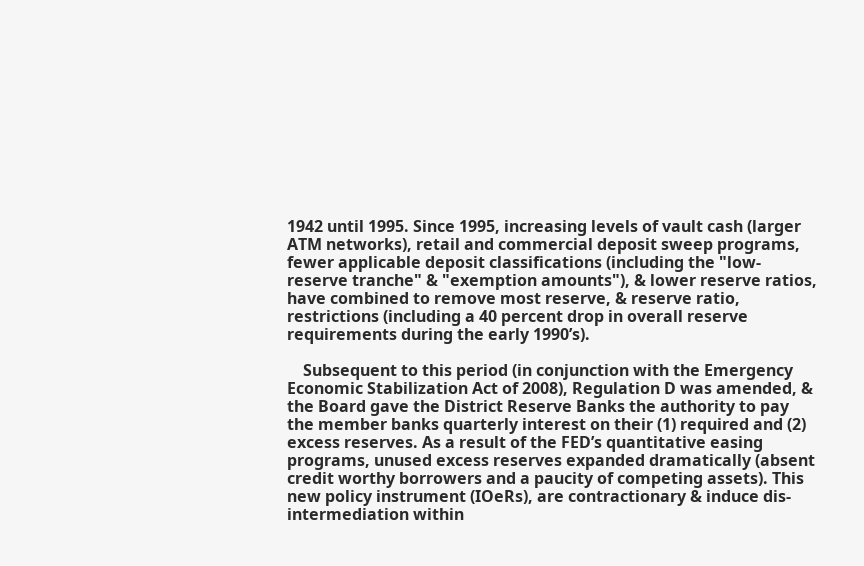1942 until 1995. Since 1995, increasing levels of vault cash (larger ATM networks), retail and commercial deposit sweep programs, fewer applicable deposit classifications (including the "low-reserve tranche" & "exemption amounts"), & lower reserve ratios, have combined to remove most reserve, & reserve ratio, restrictions (including a 40 percent drop in overall reserve requirements during the early 1990’s).

    Subsequent to this period (in conjunction with the Emergency Economic Stabilization Act of 2008), Regulation D was amended, & the Board gave the District Reserve Banks the authority to pay the member banks quarterly interest on their (1) required and (2) excess reserves. As a result of the FED’s quantitative easing programs, unused excess reserves expanded dramatically (absent credit worthy borrowers and a paucity of competing assets). This new policy instrument (IOeRs), are contractionary & induce dis-intermediation within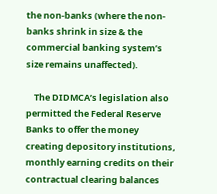the non-banks (where the non-banks shrink in size & the commercial banking system’s size remains unaffected).

    The DIDMCA’s legislation also permitted the Federal Reserve Banks to offer the money creating depository institutions, monthly earning credits on their contractual clearing balances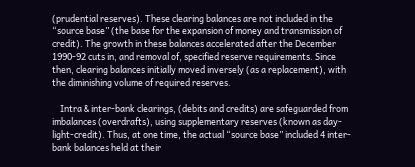(prudential reserves). These clearing balances are not included in the “source base” (the base for the expansion of money and transmission of credit). The growth in these balances accelerated after the December 1990-92 cuts in, and removal of, specified reserve requirements. Since then, clearing balances initially moved inversely (as a replacement), with the diminishing volume of required reserves.

    Intra & inter-bank clearings, (debits and credits) are safeguarded from imbalances (overdrafts), using supplementary reserves (known as day-light-credit). Thus, at one time, the actual “source base” included 4 inter-bank balances held at their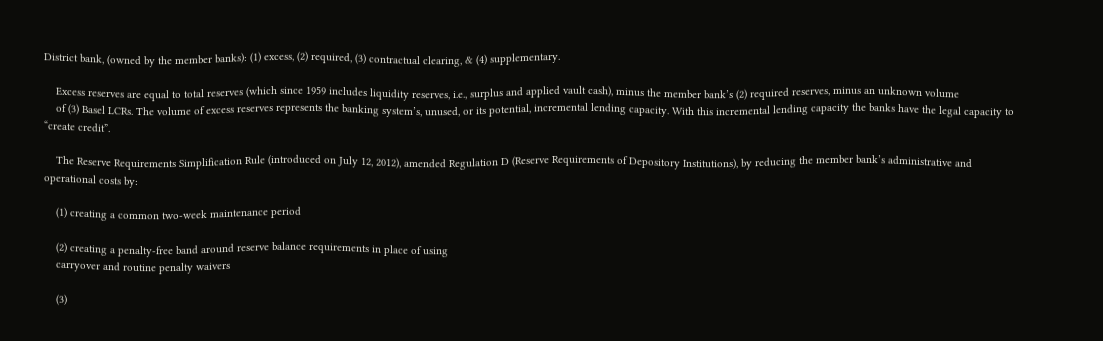District bank, (owned by the member banks): (1) excess, (2) required, (3) contractual clearing, & (4) supplementary.

    Excess reserves are equal to total reserves (which since 1959 includes liquidity reserves, i.e., surplus and applied vault cash), minus the member bank’s (2) required reserves, minus an unknown volume
    of (3) Basel LCRs. The volume of excess reserves represents the banking system’s, unused, or its potential, incremental lending capacity. With this incremental lending capacity the banks have the legal capacity to “create credit”.

    The Reserve Requirements Simplification Rule (introduced on July 12, 2012), amended Regulation D (Reserve Requirements of Depository Institutions), by reducing the member bank’s administrative and operational costs by:

    (1) creating a common two-week maintenance period

    (2) creating a penalty-free band around reserve balance requirements in place of using
    carryover and routine penalty waivers

    (3)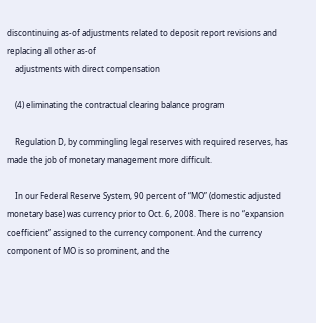discontinuing as-of adjustments related to deposit report revisions and replacing all other as-of
    adjustments with direct compensation

    (4) eliminating the contractual clearing balance program

    Regulation D, by commingling legal reserves with required reserves, has made the job of monetary management more difficult.

    In our Federal Reserve System, 90 percent of “MO” (domestic adjusted monetary base) was currency prior to Oct. 6, 2008. There is no “expansion coefficient” assigned to the currency component. And the currency component of MO is so prominent, and the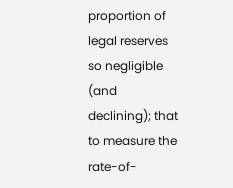proportion of legal reserves so negligible (and declining); that to measure the rate-of-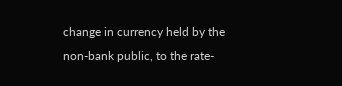change in currency held by the non-bank public, to the rate-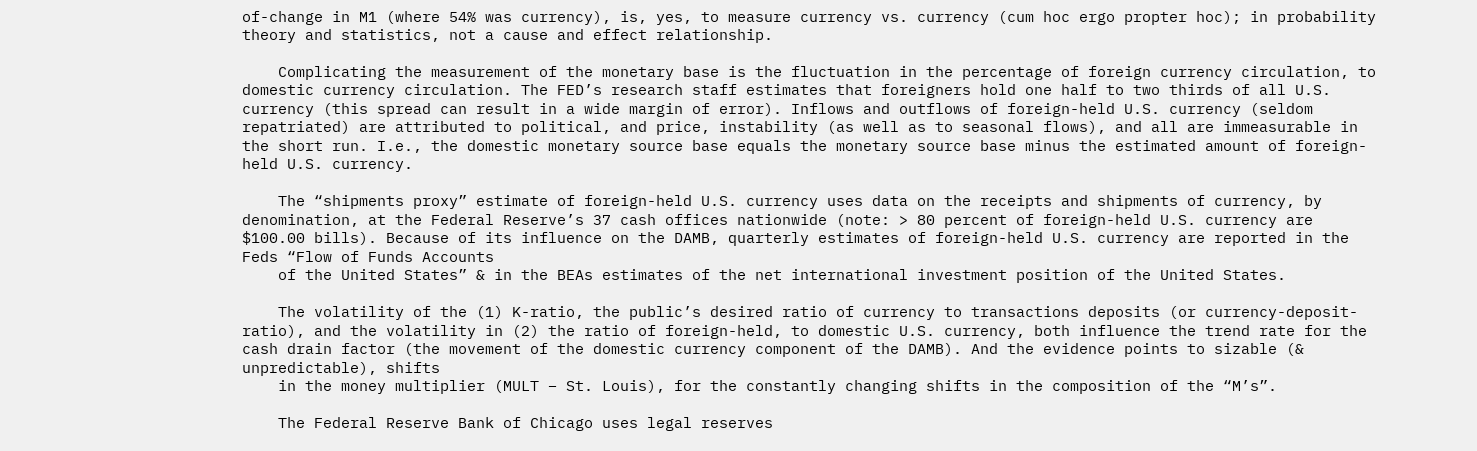of-change in M1 (where 54% was currency), is, yes, to measure currency vs. currency (cum hoc ergo propter hoc); in probability theory and statistics, not a cause and effect relationship.

    Complicating the measurement of the monetary base is the fluctuation in the percentage of foreign currency circulation, to domestic currency circulation. The FED’s research staff estimates that foreigners hold one half to two thirds of all U.S. currency (this spread can result in a wide margin of error). Inflows and outflows of foreign-held U.S. currency (seldom repatriated) are attributed to political, and price, instability (as well as to seasonal flows), and all are immeasurable in the short run. I.e., the domestic monetary source base equals the monetary source base minus the estimated amount of foreign-held U.S. currency.

    The “shipments proxy” estimate of foreign-held U.S. currency uses data on the receipts and shipments of currency, by denomination, at the Federal Reserve’s 37 cash offices nationwide (note: > 80 percent of foreign-held U.S. currency are $100.00 bills). Because of its influence on the DAMB, quarterly estimates of foreign-held U.S. currency are reported in the Feds “Flow of Funds Accounts
    of the United States” & in the BEAs estimates of the net international investment position of the United States.

    The volatility of the (1) K-ratio, the public’s desired ratio of currency to transactions deposits (or currency-deposit-ratio), and the volatility in (2) the ratio of foreign-held, to domestic U.S. currency, both influence the trend rate for the cash drain factor (the movement of the domestic currency component of the DAMB). And the evidence points to sizable (& unpredictable), shifts
    in the money multiplier (MULT – St. Louis), for the constantly changing shifts in the composition of the “M’s”.

    The Federal Reserve Bank of Chicago uses legal reserves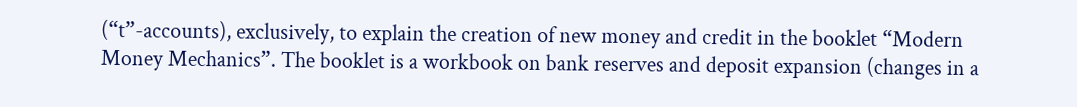(“t”-accounts), exclusively, to explain the creation of new money and credit in the booklet “Modern Money Mechanics”. The booklet is a workbook on bank reserves and deposit expansion (changes in a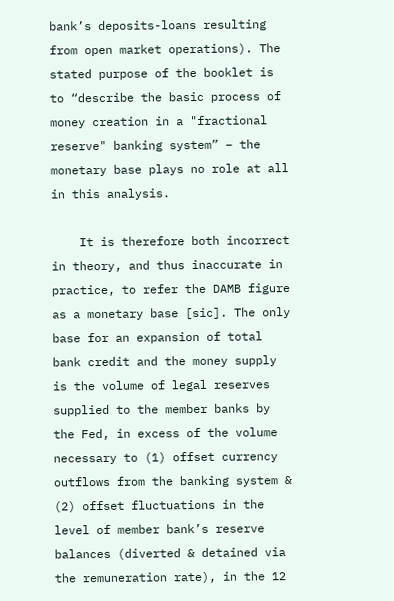bank’s deposits-loans resulting from open market operations). The stated purpose of the booklet is to “describe the basic process of money creation in a "fractional reserve" banking system” – the monetary base plays no role at all in this analysis.

    It is therefore both incorrect in theory, and thus inaccurate in practice, to refer the DAMB figure as a monetary base [sic]. The only base for an expansion of total bank credit and the money supply is the volume of legal reserves supplied to the member banks by the Fed, in excess of the volume necessary to (1) offset currency outflows from the banking system & (2) offset fluctuations in the level of member bank’s reserve balances (diverted & detained via the remuneration rate), in the 12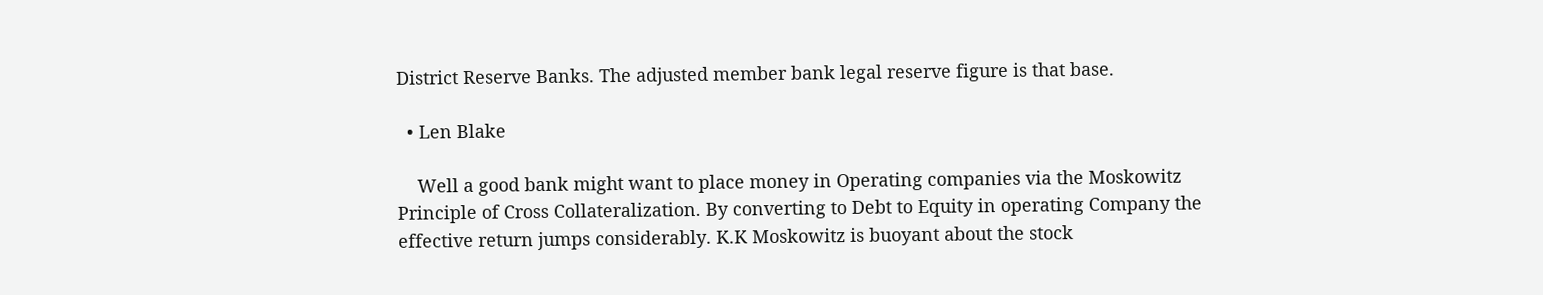District Reserve Banks. The adjusted member bank legal reserve figure is that base.

  • Len Blake

    Well a good bank might want to place money in Operating companies via the Moskowitz Principle of Cross Collateralization. By converting to Debt to Equity in operating Company the effective return jumps considerably. K.K Moskowitz is buoyant about the stock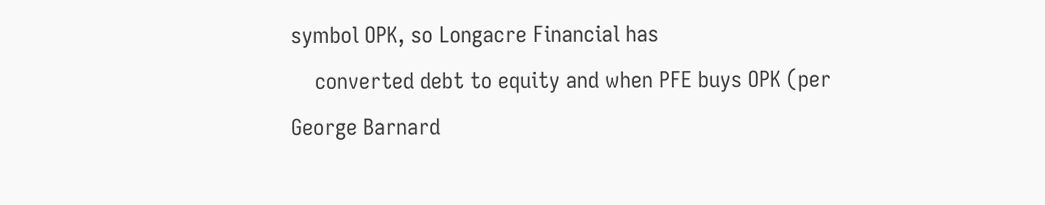symbol OPK, so Longacre Financial has
    converted debt to equity and when PFE buys OPK (per George Barnard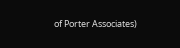of Porter Associates)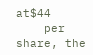at$44
    per share, the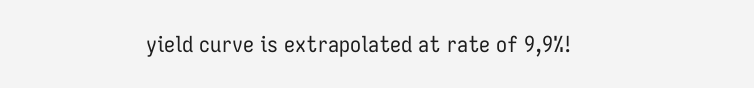yield curve is extrapolated at rate of 9,9%!